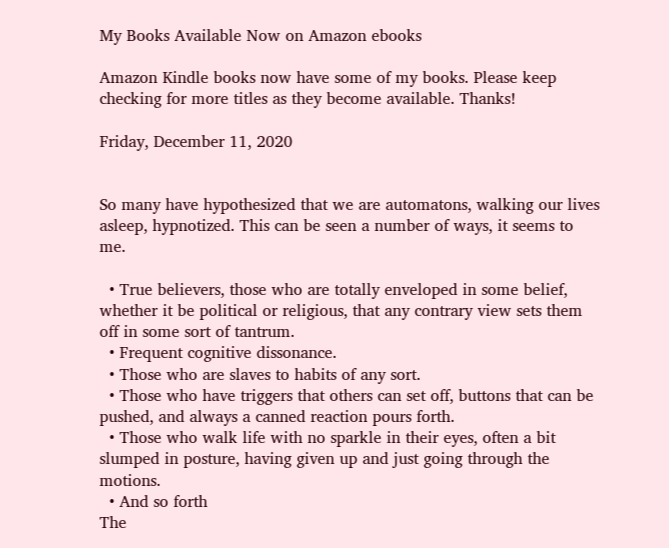My Books Available Now on Amazon ebooks

Amazon Kindle books now have some of my books. Please keep checking for more titles as they become available. Thanks!

Friday, December 11, 2020


So many have hypothesized that we are automatons, walking our lives asleep, hypnotized. This can be seen a number of ways, it seems to me.

  • True believers, those who are totally enveloped in some belief, whether it be political or religious, that any contrary view sets them off in some sort of tantrum.
  • Frequent cognitive dissonance.
  • Those who are slaves to habits of any sort.
  • Those who have triggers that others can set off, buttons that can be pushed, and always a canned reaction pours forth.
  • Those who walk life with no sparkle in their eyes, often a bit slumped in posture, having given up and just going through the motions.
  • And so forth
The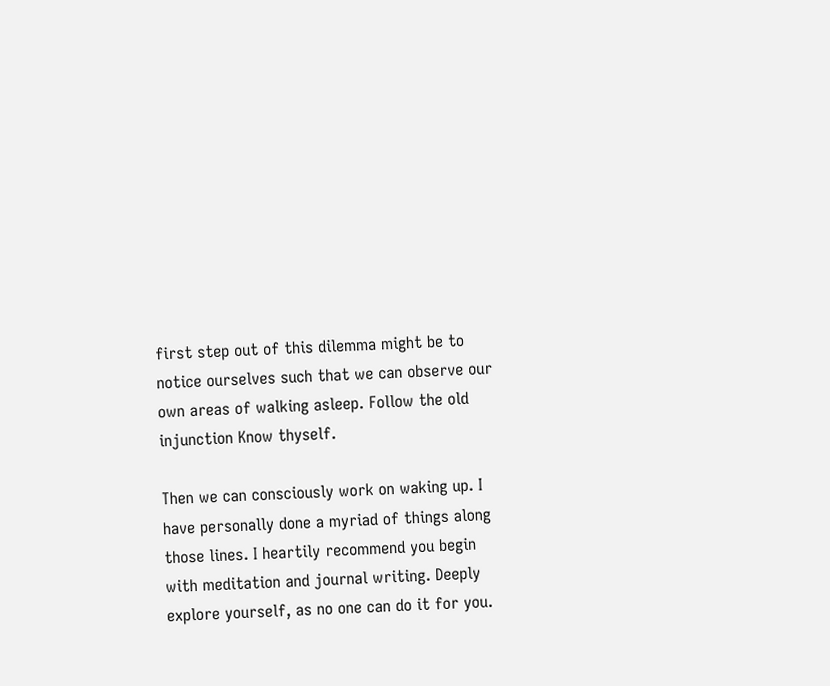first step out of this dilemma might be to notice ourselves such that we can observe our own areas of walking asleep. Follow the old injunction Know thyself.

Then we can consciously work on waking up. I have personally done a myriad of things along those lines. I heartily recommend you begin with meditation and journal writing. Deeply explore yourself, as no one can do it for you.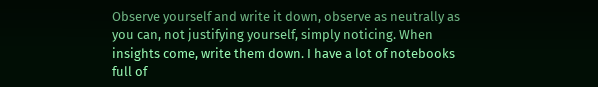Observe yourself and write it down, observe as neutrally as you can, not justifying yourself, simply noticing. When insights come, write them down. I have a lot of notebooks full of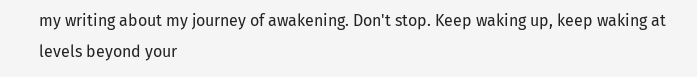my writing about my journey of awakening. Don't stop. Keep waking up, keep waking at levels beyond your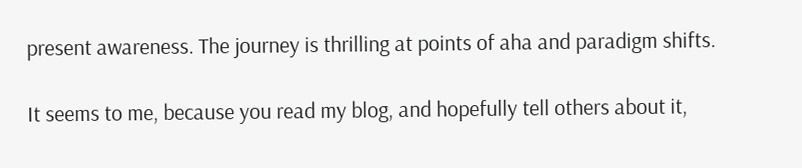present awareness. The journey is thrilling at points of aha and paradigm shifts.

It seems to me, because you read my blog, and hopefully tell others about it,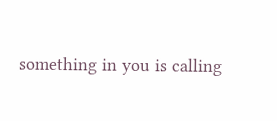something in you is calling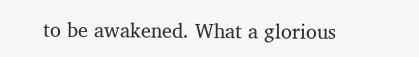to be awakened. What a glorious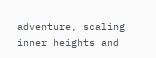adventure, scaling inner heights and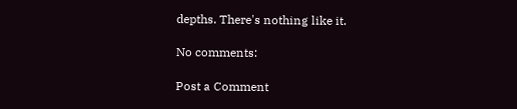depths. There's nothing like it.

No comments:

Post a Comment